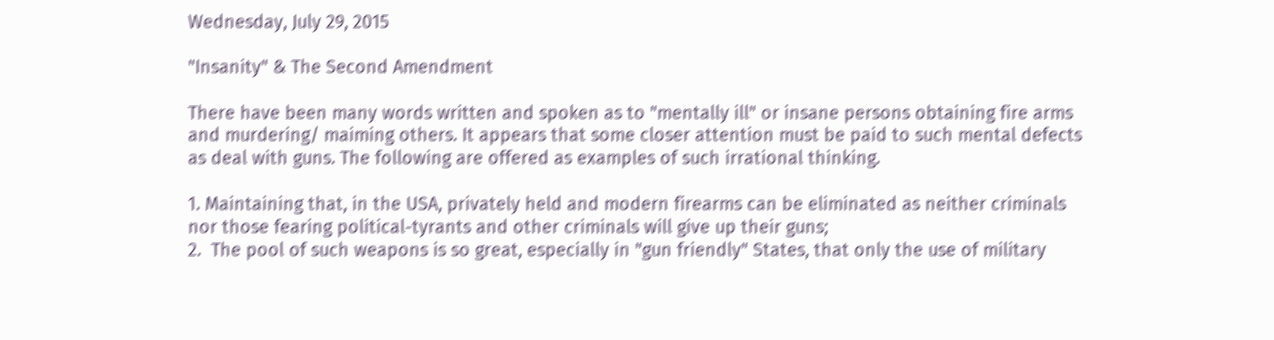Wednesday, July 29, 2015

"Insanity" & The Second Amendment

There have been many words written and spoken as to "mentally ill" or insane persons obtaining fire arms and murdering/ maiming others. It appears that some closer attention must be paid to such mental defects as deal with guns. The following are offered as examples of such irrational thinking.

1. Maintaining that, in the USA, privately held and modern firearms can be eliminated as neither criminals nor those fearing political-tyrants and other criminals will give up their guns;
2.  The pool of such weapons is so great, especially in "gun friendly" States, that only the use of military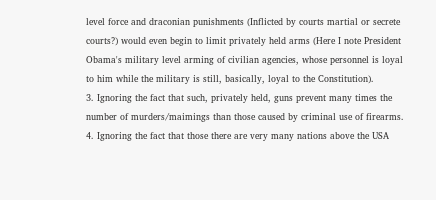level force and draconian punishments (Inflicted by courts martial or secrete courts?) would even begin to limit privately held arms (Here I note President Obama's military level arming of civilian agencies, whose personnel is loyal to him while the military is still, basically, loyal to the Constitution).
3. Ignoring the fact that such, privately held, guns prevent many times the number of murders/maimings than those caused by criminal use of firearms.
4. Ignoring the fact that those there are very many nations above the USA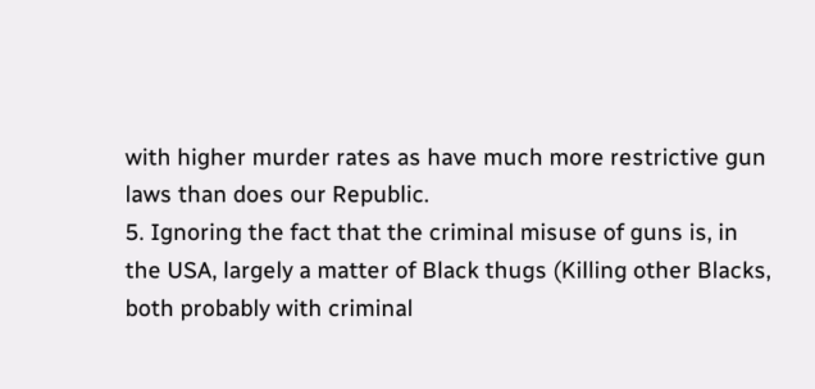with higher murder rates as have much more restrictive gun laws than does our Republic.
5. Ignoring the fact that the criminal misuse of guns is, in the USA, largely a matter of Black thugs (Killing other Blacks, both probably with criminal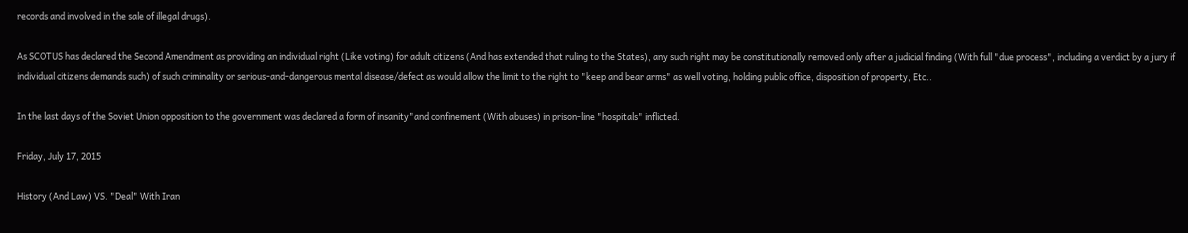records and involved in the sale of illegal drugs).

As SCOTUS has declared the Second Amendment as providing an individual right (Like voting) for adult citizens (And has extended that ruling to the States), any such right may be constitutionally removed only after a judicial finding (With full "due process", including a verdict by a jury if  individual citizens demands such) of such criminality or serious-and-dangerous mental disease/defect as would allow the limit to the right to "keep and bear arms" as well voting, holding public office, disposition of property, Etc..

In the last days of the Soviet Union opposition to the government was declared a form of insanity"and confinement (With abuses) in prison-line "hospitals" inflicted.

Friday, July 17, 2015

History (And Law) VS. "Deal" With Iran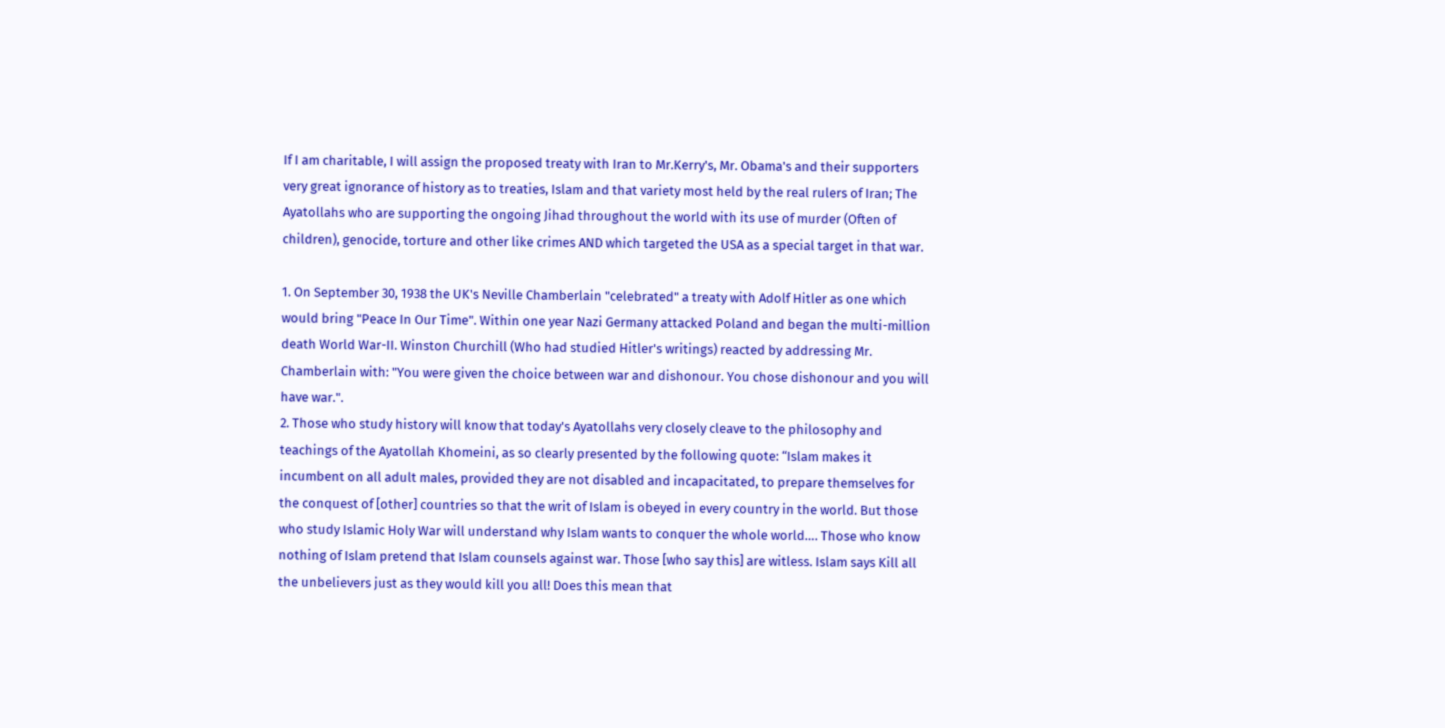If I am charitable, I will assign the proposed treaty with Iran to Mr.Kerry's, Mr. Obama's and their supporters very great ignorance of history as to treaties, Islam and that variety most held by the real rulers of Iran; The Ayatollahs who are supporting the ongoing Jihad throughout the world with its use of murder (Often of children), genocide, torture and other like crimes AND which targeted the USA as a special target in that war.

1. On September 30, 1938 the UK's Neville Chamberlain "celebrated" a treaty with Adolf Hitler as one which would bring "Peace In Our Time". Within one year Nazi Germany attacked Poland and began the multi-million death World War-II. Winston Churchill (Who had studied Hitler's writings) reacted by addressing Mr. Chamberlain with: "You were given the choice between war and dishonour. You chose dishonour and you will have war.".
2. Those who study history will know that today's Ayatollahs very closely cleave to the philosophy and teachings of the Ayatollah Khomeini, as so clearly presented by the following quote: “Islam makes it incumbent on all adult males, provided they are not disabled and incapacitated, to prepare themselves for the conquest of [other] countries so that the writ of Islam is obeyed in every country in the world. But those who study Islamic Holy War will understand why Islam wants to conquer the whole world…. Those who know nothing of Islam pretend that Islam counsels against war. Those [who say this] are witless. Islam says Kill all the unbelievers just as they would kill you all! Does this mean that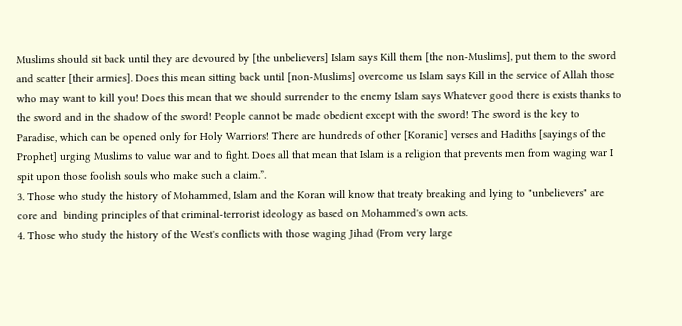Muslims should sit back until they are devoured by [the unbelievers] Islam says Kill them [the non-Muslims], put them to the sword and scatter [their armies]. Does this mean sitting back until [non-Muslims] overcome us Islam says Kill in the service of Allah those who may want to kill you! Does this mean that we should surrender to the enemy Islam says Whatever good there is exists thanks to the sword and in the shadow of the sword! People cannot be made obedient except with the sword! The sword is the key to Paradise, which can be opened only for Holy Warriors! There are hundreds of other [Koranic] verses and Hadiths [sayings of the Prophet] urging Muslims to value war and to fight. Does all that mean that Islam is a religion that prevents men from waging war I spit upon those foolish souls who make such a claim.”.
3. Those who study the history of Mohammed, Islam and the Koran will know that treaty breaking and lying to "unbelievers" are core and  binding principles of that criminal-terrorist ideology as based on Mohammed's own acts.
4. Those who study the history of the West's conflicts with those waging Jihad (From very large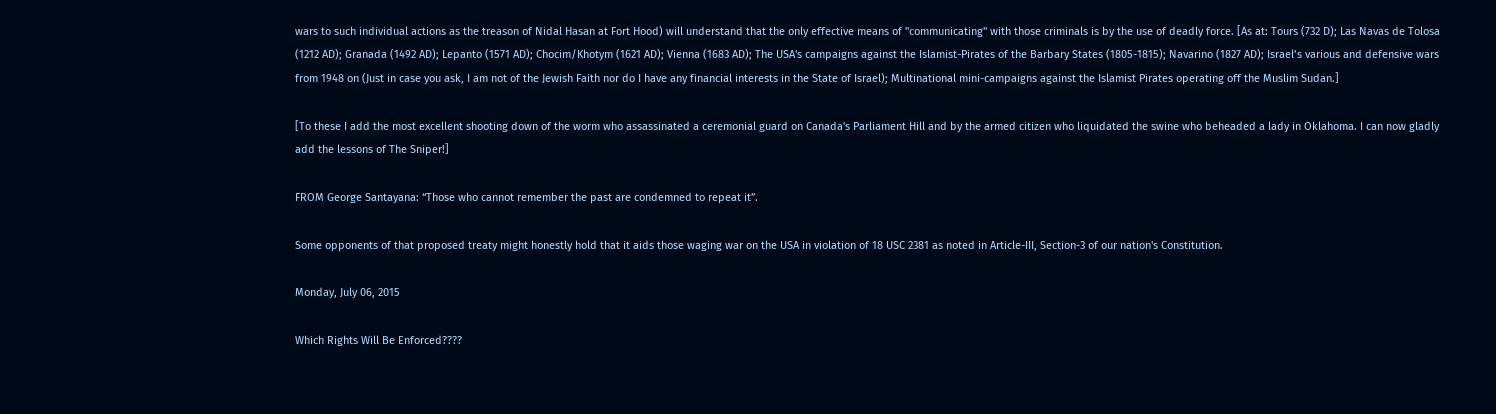wars to such individual actions as the treason of Nidal Hasan at Fort Hood) will understand that the only effective means of "communicating" with those criminals is by the use of deadly force. [As at: Tours (732 D); Las Navas de Tolosa (1212 AD); Granada (1492 AD); Lepanto (1571 AD); Chocim/Khotym (1621 AD); Vienna (1683 AD); The USA's campaigns against the Islamist-Pirates of the Barbary States (1805-1815); Navarino (1827 AD); Israel’s various and defensive wars from 1948 on (Just in case you ask, I am not of the Jewish Faith nor do I have any financial interests in the State of Israel); Multinational mini-campaigns against the Islamist Pirates operating off the Muslim Sudan.]

[To these I add the most excellent shooting down of the worm who assassinated a ceremonial guard on Canada's Parliament Hill and by the armed citizen who liquidated the swine who beheaded a lady in Oklahoma. I can now gladly add the lessons of The Sniper!]

FROM George Santayana: “Those who cannot remember the past are condemned to repeat it”.

Some opponents of that proposed treaty might honestly hold that it aids those waging war on the USA in violation of 18 USC 2381 as noted in Article-III, Section-3 of our nation's Constitution.

Monday, July 06, 2015

Which Rights Will Be Enforced????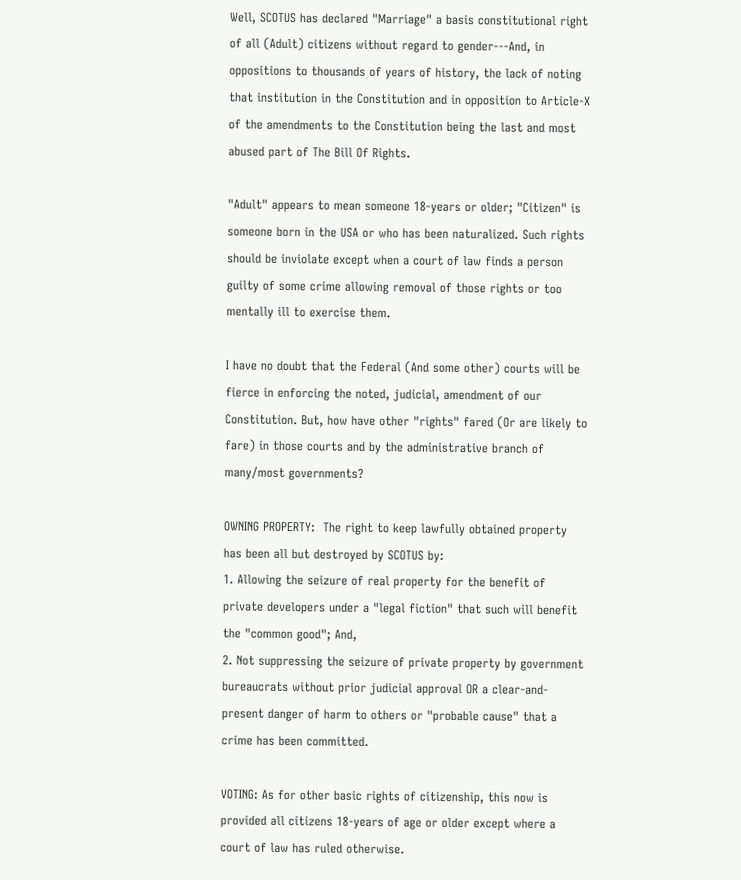Well, SCOTUS has declared "Marriage" a basis constitutional right of all (Adult) citizens without regard to gender---And, in oppositions to thousands of years of history, the lack of noting that institution in the Constitution and in opposition to Article-X of the amendments to the Constitution being the last and most abused part of The Bill Of Rights.

"Adult" appears to mean someone 18-years or older; "Citizen" is someone born in the USA or who has been naturalized. Such rights should be inviolate except when a court of law finds a person guilty of some crime allowing removal of those rights or too mentally ill to exercise them.

I have no doubt that the Federal (And some other) courts will be fierce in enforcing the noted, judicial, amendment of our Constitution. But, how have other "rights" fared (Or are likely to fare) in those courts and by the administrative branch of many/most governments?

OWNING PROPERTY:  The right to keep lawfully obtained property has been all but destroyed by SCOTUS by:
1. Allowing the seizure of real property for the benefit of private developers under a "legal fiction" that such will benefit the "common good"; And,
2. Not suppressing the seizure of private property by government bureaucrats without prior judicial approval OR a clear-and-present danger of harm to others or "probable cause" that a crime has been committed.

VOTING: As for other basic rights of citizenship, this now is provided all citizens 18-years of age or older except where a court of law has ruled otherwise.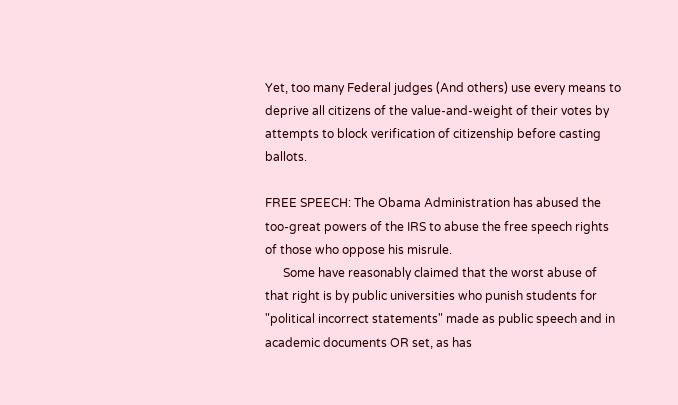Yet, too many Federal judges (And others) use every means to deprive all citizens of the value-and-weight of their votes by attempts to block verification of citizenship before casting ballots.

FREE SPEECH: The Obama Administration has abused the too-great powers of the IRS to abuse the free speech rights of those who oppose his misrule.
      Some have reasonably claimed that the worst abuse of that right is by public universities who punish students for "political incorrect statements" made as public speech and in academic documents OR set, as has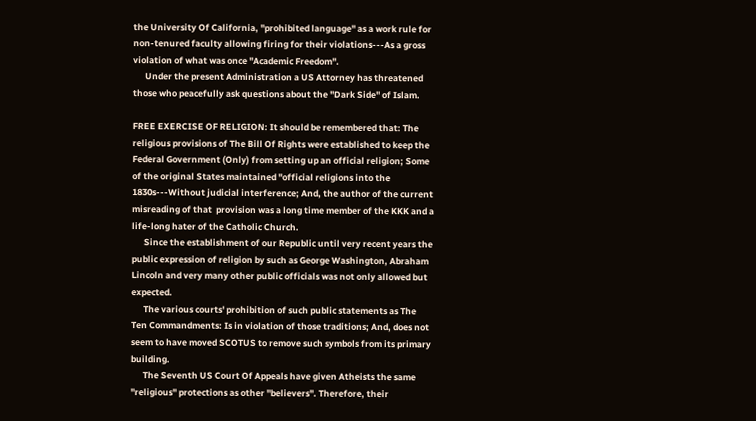the University Of California, "prohibited language" as a work rule for non-tenured faculty allowing firing for their violations---As a gross violation of what was once "Academic Freedom".
      Under the present Administration a US Attorney has threatened those who peacefully ask questions about the "Dark Side" of Islam.

FREE EXERCISE OF RELIGION: It should be remembered that: The religious provisions of The Bill Of Rights were established to keep the Federal Government (Only) from setting up an official religion; Some of the original States maintained "official religions into the 1830s---Without judicial interference; And, the author of the current misreading of that  provision was a long time member of the KKK and a life-long hater of the Catholic Church.
      Since the establishment of our Republic until very recent years the public expression of religion by such as George Washington, Abraham Lincoln and very many other public officials was not only allowed but expected.
      The various courts' prohibition of such public statements as The Ten Commandments: Is in violation of those traditions; And, does not seem to have moved SCOTUS to remove such symbols from its primary building.
      The Seventh US Court Of Appeals have given Atheists the same "religious" protections as other "believers". Therefore, their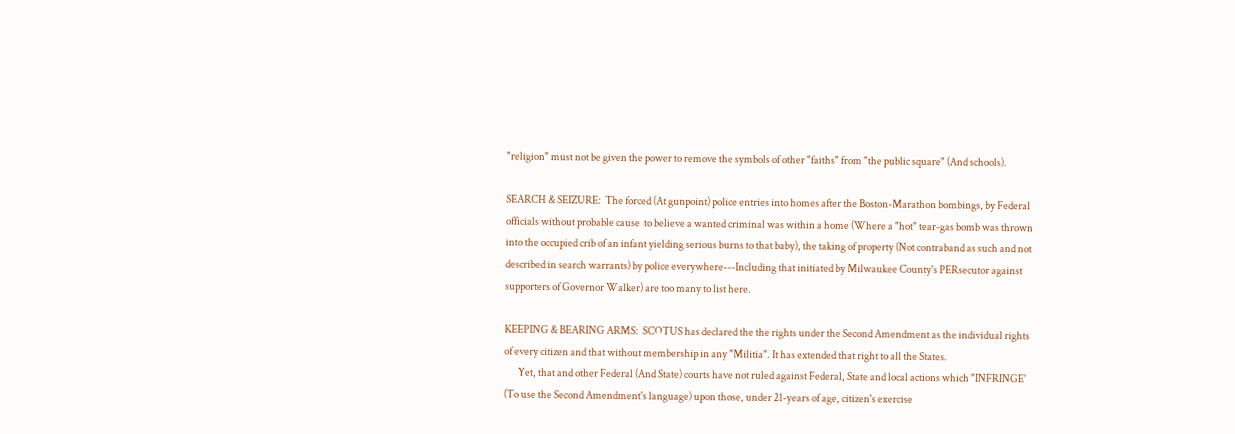"religion" must not be given the power to remove the symbols of other "faiths" from "the public square" (And schools).

SEARCH & SEIZURE:  The forced (At gunpoint) police entries into homes after the Boston-Marathon bombings, by Federal officials without probable cause  to believe a wanted criminal was within a home (Where a "hot" tear-gas bomb was thrown into the occupied crib of an infant yielding serious burns to that baby), the taking of property (Not contraband as such and not described in search warrants) by police everywhere---Including that initiated by Milwaukee County's PERsecutor against supporters of Governor Walker) are too many to list here.

KEEPING & BEARING ARMS:  SCOTUS has declared the the rights under the Second Amendment as the individual rights of every citizen and that without membership in any "Militia". It has extended that right to all the States.
       Yet, that and other Federal (And State) courts have not ruled against Federal, State and local actions which "INFRINGE' (To use the Second Amendment's language) upon those, under 21-years of age, citizen's exercise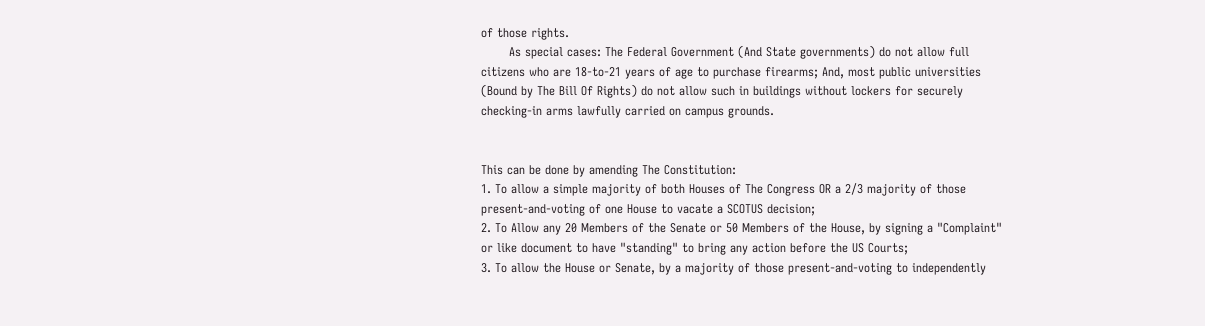of those rights.
       As special cases: The Federal Government (And State governments) do not allow full citizens who are 18-to-21 years of age to purchase firearms; And, most public universities (Bound by The Bill Of Rights) do not allow such in buildings without lockers for securely checking-in arms lawfully carried on campus grounds.


This can be done by amending The Constitution:
1. To allow a simple majority of both Houses of The Congress OR a 2/3 majority of those present-and-voting of one House to vacate a SCOTUS decision;
2. To Allow any 20 Members of the Senate or 50 Members of the House, by signing a "Complaint" or like document to have "standing" to bring any action before the US Courts;
3. To allow the House or Senate, by a majority of those present-and-voting to independently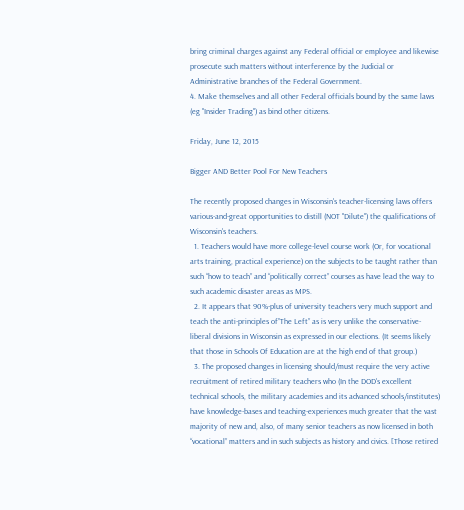bring criminal charges against any Federal official or employee and likewise prosecute such matters without interference by the Judicial or Administrative branches of the Federal Government.
4. Make themselves and all other Federal officials bound by the same laws (eg "Insider Trading") as bind other citizens.

Friday, June 12, 2015

Bigger AND Better Pool For New Teachers

The recently proposed changes in Wisconsin's teacher-licensing laws offers various-and-great opportunities to distill (NOT "Dilute") the qualifications of Wisconsin's teachers.
  1. Teachers would have more college-level course work (Or, for vocational arts training, practical experience) on the subjects to be taught rather than such “how to teach” and “politically correct” courses as have lead the way to such academic disaster areas as MPS.
  2. It appears that 90%-plus of university teachers very much support and teach the anti-principles of”The Left” as is very unlike the conservative-liberal divisions in Wisconsin as expressed in our elections. (It seems likely that those in Schools Of Education are at the high end of that group.)
  3. The proposed changes in licensing should/must require the very active recruitment of retired military teachers who (In the DOD's excellent technical schools, the military academies and its advanced schools/institutes) have knowledge-bases and teaching-experiences much greater that the vast majority of new and, also, of many senior teachers as now licensed in both “vocational” matters and in such subjects as history and civics. [Those retired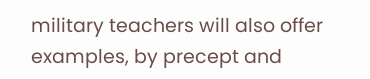military teachers will also offer examples, by precept and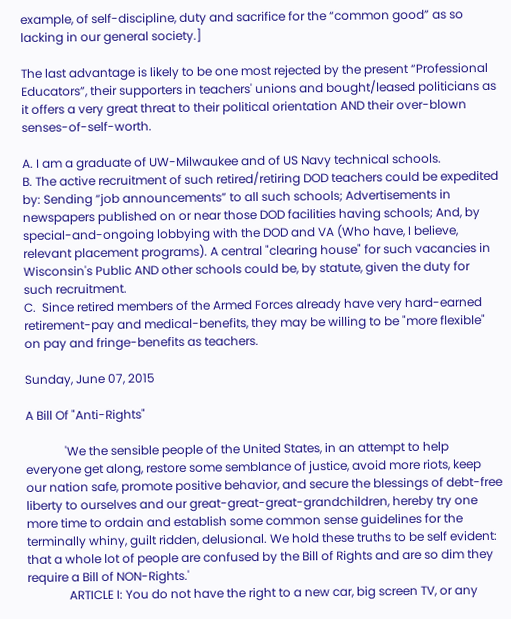example, of self-discipline, duty and sacrifice for the “common good” as so lacking in our general society.]

The last advantage is likely to be one most rejected by the present “Professional Educators”, their supporters in teachers' unions and bought/leased politicians as it offers a very great threat to their political orientation AND their over-blown senses-of-self-worth.

A. I am a graduate of UW-Milwaukee and of US Navy technical schools.
B. The active recruitment of such retired/retiring DOD teachers could be expedited by: Sending “job announcements” to all such schools; Advertisements in newspapers published on or near those DOD facilities having schools; And, by special-and-ongoing lobbying with the DOD and VA (Who have, I believe, relevant placement programs). A central "clearing house" for such vacancies in Wisconsin's Public AND other schools could be, by statute, given the duty for such recruitment.
C.  Since retired members of the Armed Forces already have very hard-earned retirement-pay and medical-benefits, they may be willing to be "more flexible" on pay and fringe-benefits as teachers.

Sunday, June 07, 2015

A Bill Of "Anti-Rights"

             'We the sensible people of the United States, in an attempt to help everyone get along, restore some semblance of justice, avoid more riots, keep our nation safe, promote positive behavior, and secure the blessings of debt-free liberty to ourselves and our great-great-great-grandchildren, hereby try one more time to ordain and establish some common sense guidelines for the terminally whiny, guilt ridden, delusional. We hold these truths to be self evident: that a whole lot of people are confused by the Bill of Rights and are so dim they require a Bill of NON-Rights.'
              ARTICLE I: You do not have the right to a new car, big screen TV, or any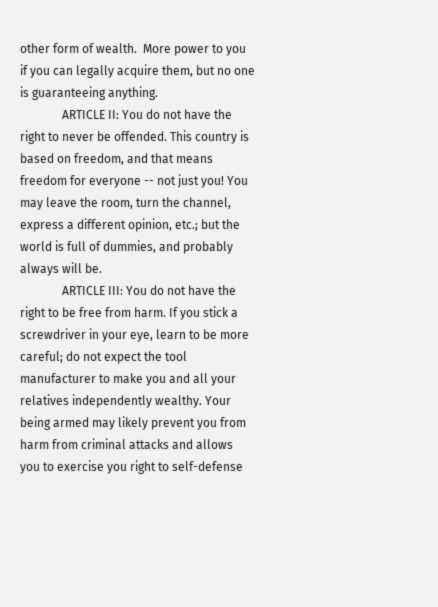other form of wealth.  More power to you if you can legally acquire them, but no one is guaranteeing anything.
              ARTICLE II: You do not have the right to never be offended. This country is based on freedom, and that means freedom for everyone -- not just you! You may leave the room, turn the channel, express a different opinion, etc.; but the world is full of dummies, and probably always will be.
              ARTICLE III: You do not have the right to be free from harm. If you stick a screwdriver in your eye, learn to be more careful; do not expect the tool manufacturer to make you and all your relatives independently wealthy. Your being armed may likely prevent you from harm from criminal attacks and allows you to exercise you right to self-defense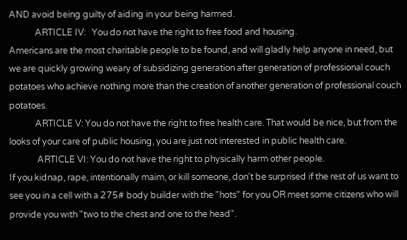AND avoid being guilty of aiding in your being harmed.
             ARTICLE IV:   You do not have the right to free food and housing.
Americans are the most charitable people to be found, and will gladly help anyone in need, but we are quickly growing weary of subsidizing generation after generation of professional couch potatoes who achieve nothing more than the creation of another generation of professional couch potatoes.
             ARTICLE V: You do not have the right to free health care. That would be nice, but from the looks of your care of public housing, you are just not interested in public health care.
              ARTICLE VI: You do not have the right to physically harm other people.
If you kidnap, rape, intentionally maim, or kill someone, don't be surprised if the rest of us want to see you in a cell with a 275# body builder with the "hots" for you OR meet some citizens who will provide you with "two to the chest and one to the head".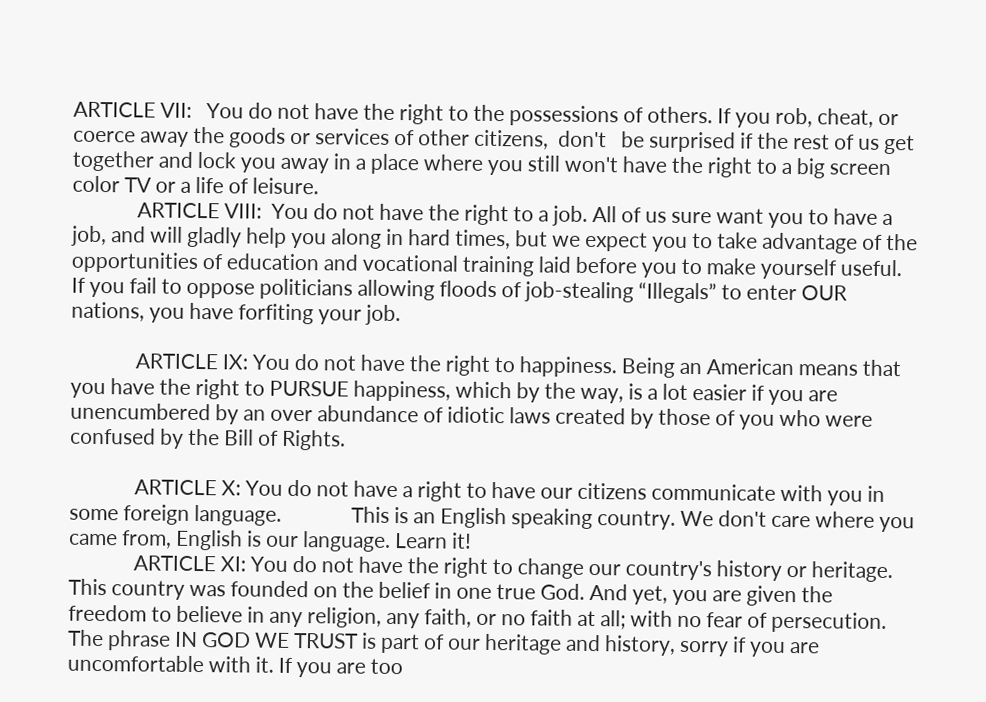ARTICLE VII:   You do not have the right to the possessions of others. If you rob, cheat, or coerce away the goods or services of other citizens,  don't   be surprised if the rest of us get together and lock you away in a place where you still won't have the right to a big screen color TV or a life of leisure.
             ARTICLE VIII:  You do not have the right to a job. All of us sure want you to have a job, and will gladly help you along in hard times, but we expect you to take advantage of the opportunities of education and vocational training laid before you to make yourself useful. If you fail to oppose politicians allowing floods of job-stealing “Illegals” to enter OUR nations, you have forfiting your job.

             ARTICLE IX: You do not have the right to happiness. Being an American means that you have the right to PURSUE happiness, which by the way, is a lot easier if you are unencumbered by an over abundance of idiotic laws created by those of you who were confused by the Bill of Rights.

             ARTICLE X: You do not have a right to have our citizens communicate with you in some foreign language.              This is an English speaking country. We don't care where you came from, English is our language. Learn it!
             ARTICLE XI: You do not have the right to change our country's history or heritage. This country was founded on the belief in one true God. And yet, you are given the freedom to believe in any religion, any faith, or no faith at all; with no fear of persecution. The phrase IN GOD WE TRUST is part of our heritage and history, sorry if you are uncomfortable with it. If you are too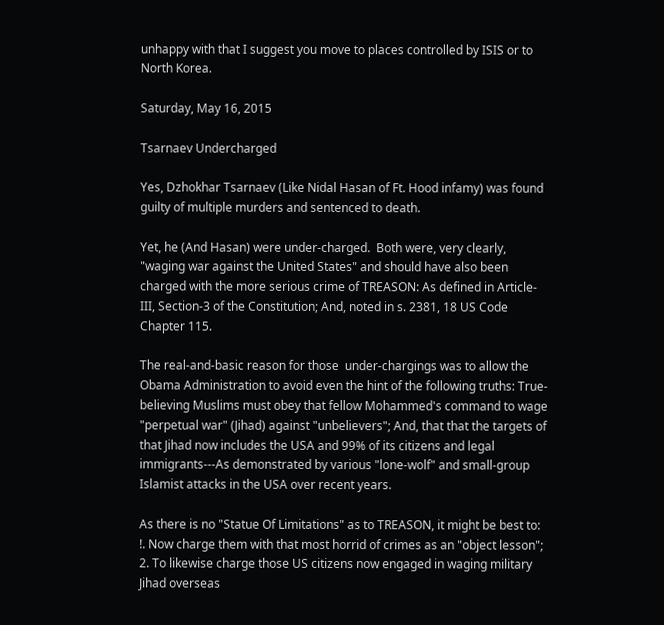unhappy with that I suggest you move to places controlled by ISIS or to North Korea.

Saturday, May 16, 2015

Tsarnaev Undercharged

Yes, Dzhokhar Tsarnaev (Like Nidal Hasan of Ft. Hood infamy) was found guilty of multiple murders and sentenced to death.

Yet, he (And Hasan) were under-charged.  Both were, very clearly, "waging war against the United States" and should have also been charged with the more serious crime of TREASON: As defined in Article-III, Section-3 of the Constitution; And, noted in s. 2381, 18 US Code Chapter 115.

The real-and-basic reason for those  under-chargings was to allow the Obama Administration to avoid even the hint of the following truths: True-believing Muslims must obey that fellow Mohammed's command to wage "perpetual war" (Jihad) against "unbelievers"; And, that that the targets of that Jihad now includes the USA and 99% of its citizens and legal immigrants---As demonstrated by various "lone-wolf" and small-group Islamist attacks in the USA over recent years.

As there is no "Statue Of Limitations" as to TREASON, it might be best to:
!. Now charge them with that most horrid of crimes as an "object lesson";
2. To likewise charge those US citizens now engaged in waging military Jihad overseas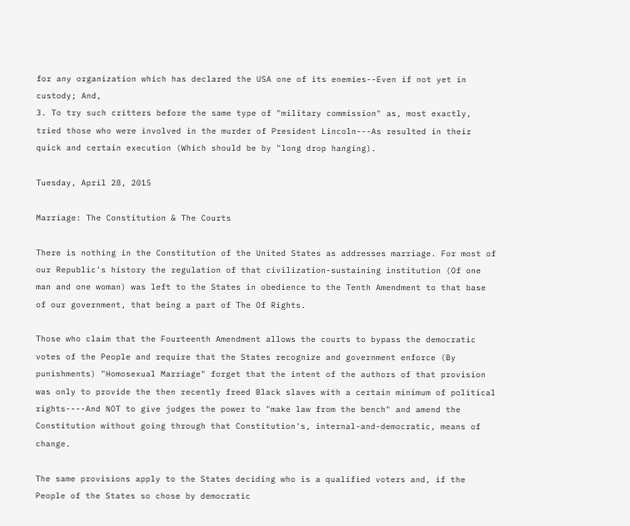for any organization which has declared the USA one of its enemies--Even if not yet in custody; And,
3. To try such critters before the same type of "military commission" as, most exactly, tried those who were involved in the murder of President Lincoln---As resulted in their quick and certain execution (Which should be by "long drop hanging).

Tuesday, April 28, 2015

Marriage: The Constitution & The Courts

There is nothing in the Constitution of the United States as addresses marriage. For most of our Republic's history the regulation of that civilization-sustaining institution (Of one man and one woman) was left to the States in obedience to the Tenth Amendment to that base of our government, that being a part of The Of Rights.

Those who claim that the Fourteenth Amendment allows the courts to bypass the democratic votes of the People and require that the States recognize and government enforce (By punishments) "Homosexual Marriage" forget that the intent of the authors of that provision was only to provide the then recently freed Black slaves with a certain minimum of political rights----And NOT to give judges the power to "make law from the bench" and amend the Constitution without going through that Constitution's, internal-and-democratic, means of change.

The same provisions apply to the States deciding who is a qualified voters and, if the People of the States so chose by democratic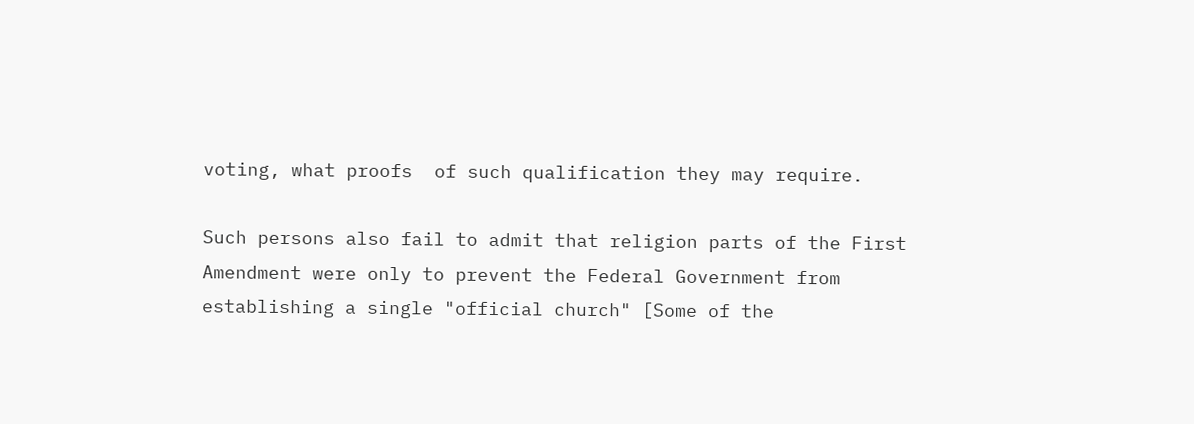voting, what proofs  of such qualification they may require.

Such persons also fail to admit that religion parts of the First Amendment were only to prevent the Federal Government from establishing a single "official church" [Some of the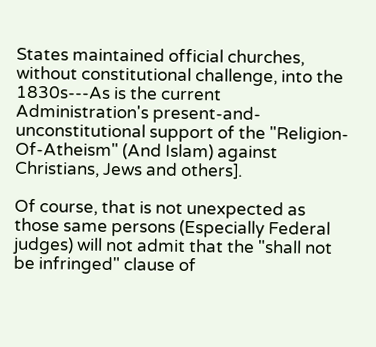States maintained official churches, without constitutional challenge, into the
1830s---As is the current Administration's present-and-unconstitutional support of the "Religion-Of-Atheism" (And Islam) against Christians, Jews and others].

Of course, that is not unexpected as those same persons (Especially Federal judges) will not admit that the "shall not be infringed" clause of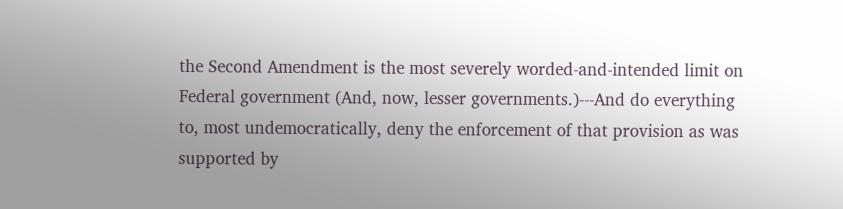the Second Amendment is the most severely worded-and-intended limit on Federal government (And, now, lesser governments.)---And do everything to, most undemocratically, deny the enforcement of that provision as was supported by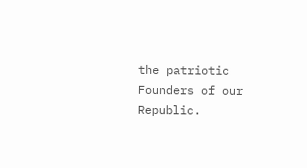the patriotic Founders of our Republic.